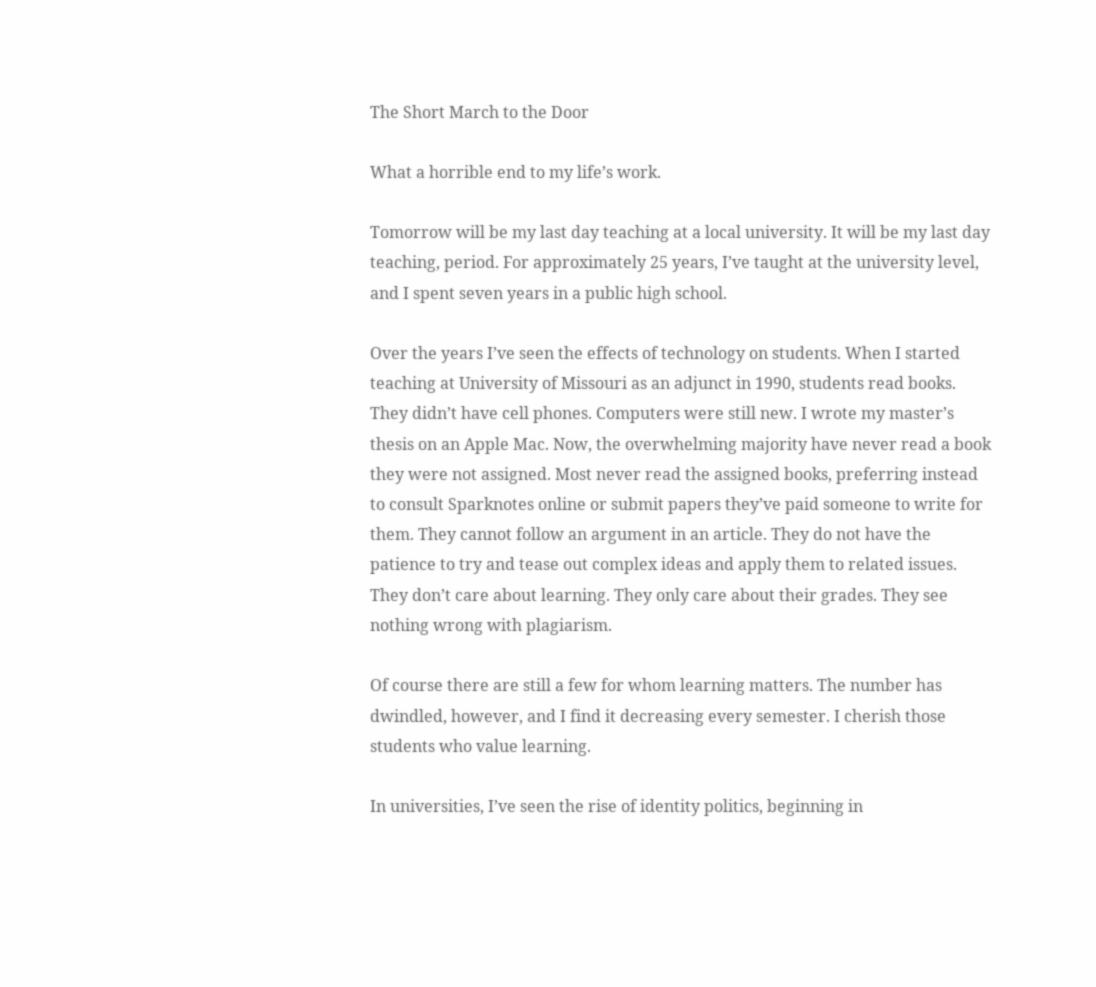The Short March to the Door

What a horrible end to my life’s work.

Tomorrow will be my last day teaching at a local university. It will be my last day teaching, period. For approximately 25 years, I’ve taught at the university level, and I spent seven years in a public high school.

Over the years I’ve seen the effects of technology on students. When I started teaching at University of Missouri as an adjunct in 1990, students read books. They didn’t have cell phones. Computers were still new. I wrote my master’s thesis on an Apple Mac. Now, the overwhelming majority have never read a book they were not assigned. Most never read the assigned books, preferring instead to consult Sparknotes online or submit papers they’ve paid someone to write for them. They cannot follow an argument in an article. They do not have the patience to try and tease out complex ideas and apply them to related issues. They don’t care about learning. They only care about their grades. They see nothing wrong with plagiarism.

Of course there are still a few for whom learning matters. The number has dwindled, however, and I find it decreasing every semester. I cherish those students who value learning.

In universities, I’ve seen the rise of identity politics, beginning in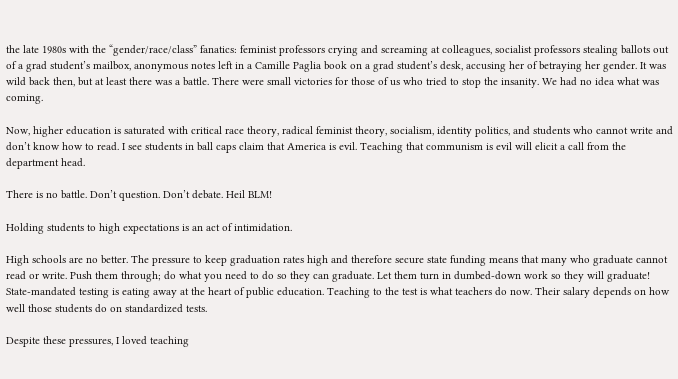the late 1980s with the “gender/race/class” fanatics: feminist professors crying and screaming at colleagues, socialist professors stealing ballots out of a grad student’s mailbox, anonymous notes left in a Camille Paglia book on a grad student’s desk, accusing her of betraying her gender. It was wild back then, but at least there was a battle. There were small victories for those of us who tried to stop the insanity. We had no idea what was coming.

Now, higher education is saturated with critical race theory, radical feminist theory, socialism, identity politics, and students who cannot write and don’t know how to read. I see students in ball caps claim that America is evil. Teaching that communism is evil will elicit a call from the department head.

There is no battle. Don’t question. Don’t debate. Heil BLM!

Holding students to high expectations is an act of intimidation.

High schools are no better. The pressure to keep graduation rates high and therefore secure state funding means that many who graduate cannot read or write. Push them through; do what you need to do so they can graduate. Let them turn in dumbed-down work so they will graduate! State-mandated testing is eating away at the heart of public education. Teaching to the test is what teachers do now. Their salary depends on how well those students do on standardized tests.

Despite these pressures, I loved teaching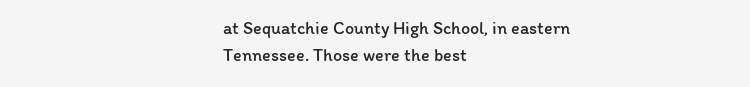at Sequatchie County High School, in eastern Tennessee. Those were the best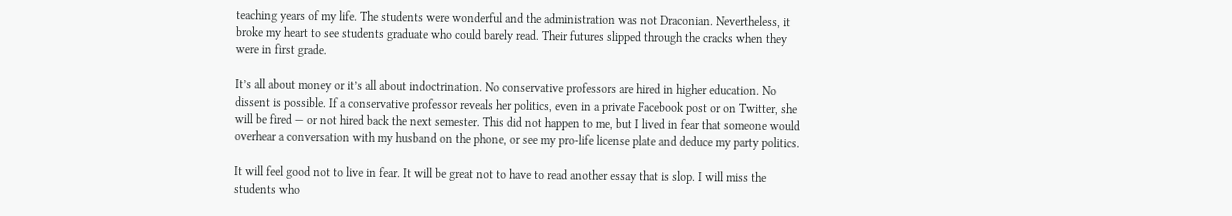teaching years of my life. The students were wonderful and the administration was not Draconian. Nevertheless, it broke my heart to see students graduate who could barely read. Their futures slipped through the cracks when they were in first grade.

It’s all about money or it’s all about indoctrination. No conservative professors are hired in higher education. No dissent is possible. If a conservative professor reveals her politics, even in a private Facebook post or on Twitter, she will be fired — or not hired back the next semester. This did not happen to me, but I lived in fear that someone would overhear a conversation with my husband on the phone, or see my pro-life license plate and deduce my party politics.

It will feel good not to live in fear. It will be great not to have to read another essay that is slop. I will miss the students who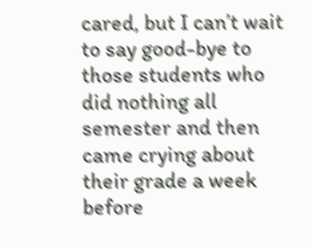cared, but I can’t wait to say good-bye to those students who did nothing all semester and then came crying about their grade a week before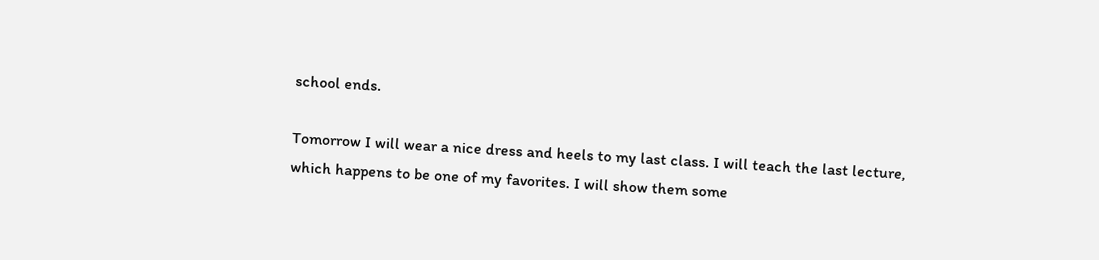school ends.

Tomorrow I will wear a nice dress and heels to my last class. I will teach the last lecture, which happens to be one of my favorites. I will show them some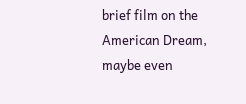brief film on the American Dream, maybe even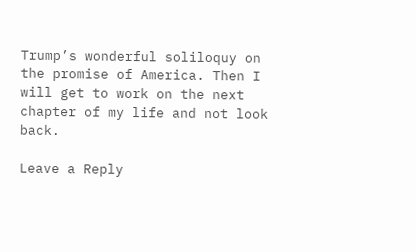Trump’s wonderful soliloquy on the promise of America. Then I will get to work on the next chapter of my life and not look back.

Leave a Reply